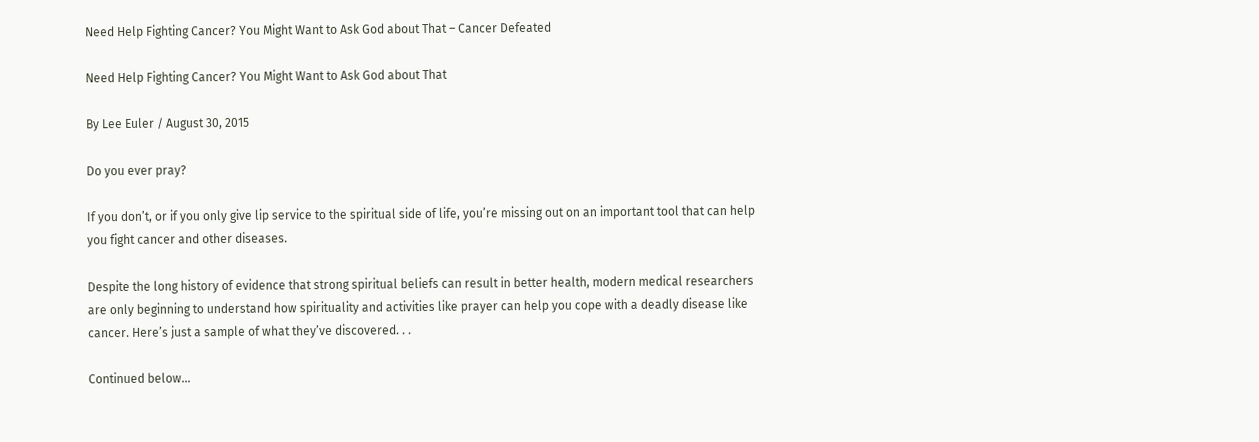Need Help Fighting Cancer? You Might Want to Ask God about That – Cancer Defeated

Need Help Fighting Cancer? You Might Want to Ask God about That

By Lee Euler / August 30, 2015

Do you ever pray?

If you don’t, or if you only give lip service to the spiritual side of life, you’re missing out on an important tool that can help you fight cancer and other diseases.

Despite the long history of evidence that strong spiritual beliefs can result in better health, modern medical researchers are only beginning to understand how spirituality and activities like prayer can help you cope with a deadly disease like cancer. Here’s just a sample of what they’ve discovered. . .

Continued below…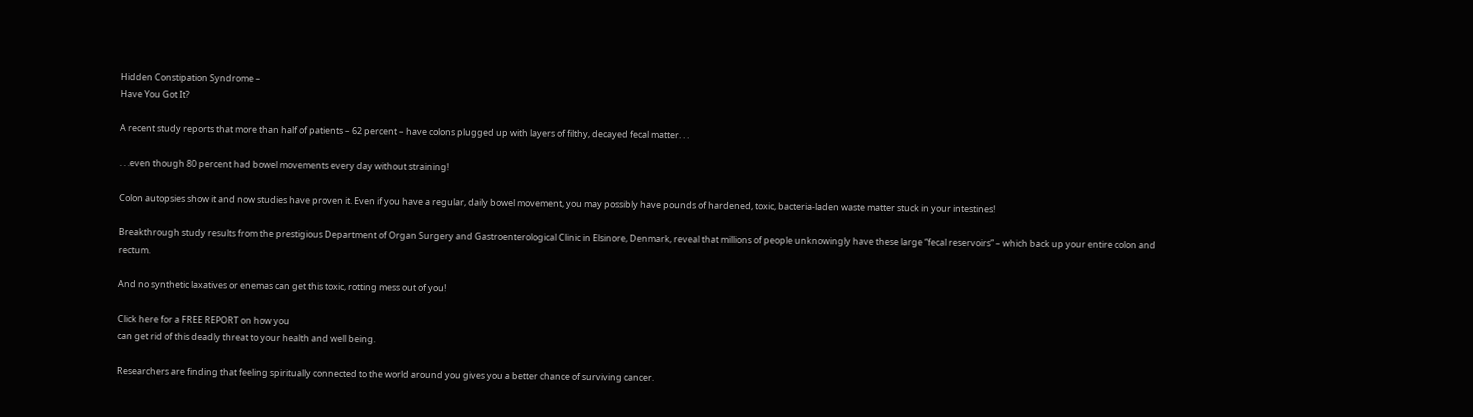Hidden Constipation Syndrome –
Have You Got It?

A recent study reports that more than half of patients – 62 percent – have colons plugged up with layers of filthy, decayed fecal matter. . .

. . .even though 80 percent had bowel movements every day without straining!

Colon autopsies show it and now studies have proven it. Even if you have a regular, daily bowel movement, you may possibly have pounds of hardened, toxic, bacteria-laden waste matter stuck in your intestines!

Breakthrough study results from the prestigious Department of Organ Surgery and Gastroenterological Clinic in Elsinore, Denmark, reveal that millions of people unknowingly have these large “fecal reservoirs” – which back up your entire colon and rectum.

And no synthetic laxatives or enemas can get this toxic, rotting mess out of you!

Click here for a FREE REPORT on how you
can get rid of this deadly threat to your health and well being.

Researchers are finding that feeling spiritually connected to the world around you gives you a better chance of surviving cancer.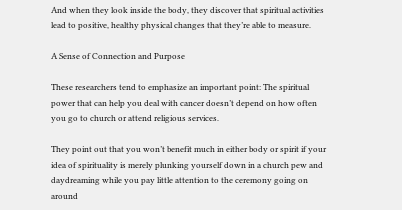And when they look inside the body, they discover that spiritual activities lead to positive, healthy physical changes that they’re able to measure.

A Sense of Connection and Purpose

These researchers tend to emphasize an important point: The spiritual power that can help you deal with cancer doesn’t depend on how often you go to church or attend religious services.

They point out that you won’t benefit much in either body or spirit if your idea of spirituality is merely plunking yourself down in a church pew and daydreaming while you pay little attention to the ceremony going on around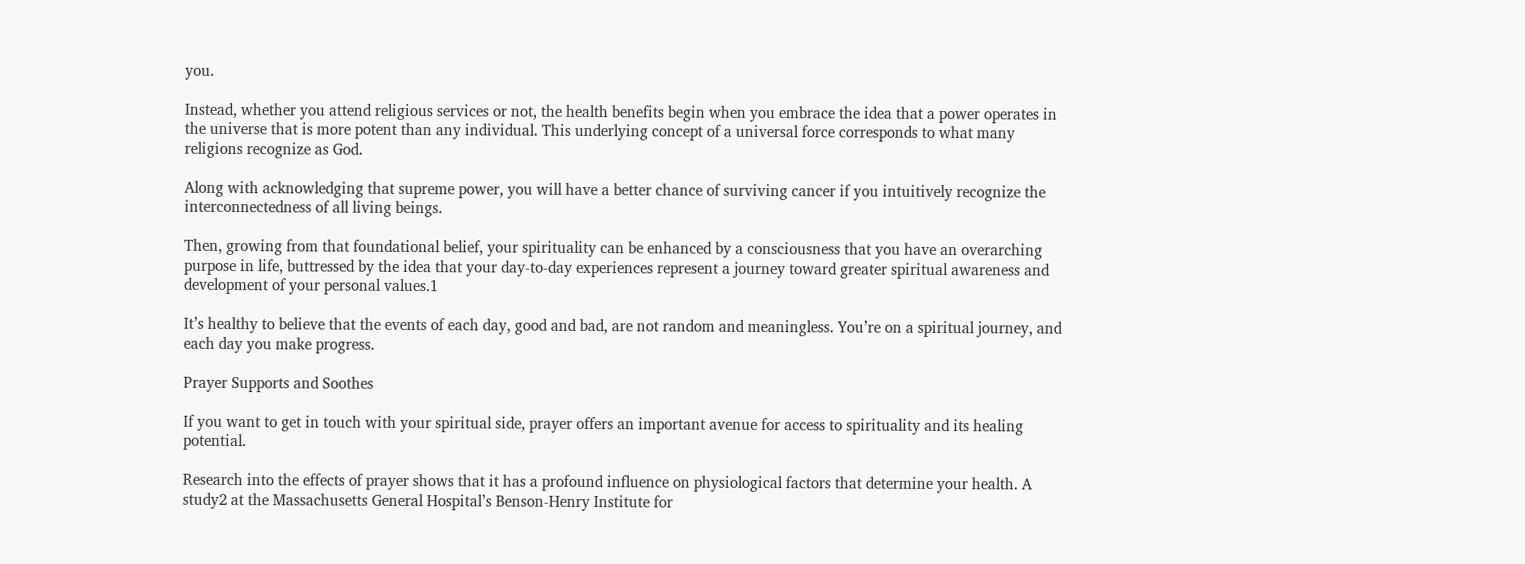you.

Instead, whether you attend religious services or not, the health benefits begin when you embrace the idea that a power operates in the universe that is more potent than any individual. This underlying concept of a universal force corresponds to what many religions recognize as God.

Along with acknowledging that supreme power, you will have a better chance of surviving cancer if you intuitively recognize the interconnectedness of all living beings.

Then, growing from that foundational belief, your spirituality can be enhanced by a consciousness that you have an overarching purpose in life, buttressed by the idea that your day-to-day experiences represent a journey toward greater spiritual awareness and development of your personal values.1

It’s healthy to believe that the events of each day, good and bad, are not random and meaningless. You’re on a spiritual journey, and each day you make progress.

Prayer Supports and Soothes

If you want to get in touch with your spiritual side, prayer offers an important avenue for access to spirituality and its healing potential.

Research into the effects of prayer shows that it has a profound influence on physiological factors that determine your health. A study2 at the Massachusetts General Hospital’s Benson-Henry Institute for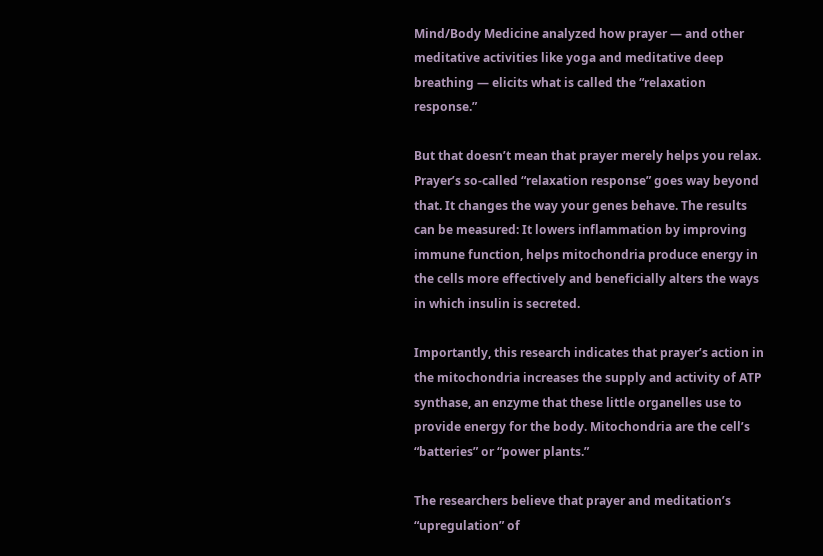Mind/Body Medicine analyzed how prayer — and other meditative activities like yoga and meditative deep breathing — elicits what is called the “relaxation response.”

But that doesn’t mean that prayer merely helps you relax. Prayer’s so-called “relaxation response” goes way beyond that. It changes the way your genes behave. The results can be measured: It lowers inflammation by improving immune function, helps mitochondria produce energy in the cells more effectively and beneficially alters the ways in which insulin is secreted.

Importantly, this research indicates that prayer’s action in the mitochondria increases the supply and activity of ATP synthase, an enzyme that these little organelles use to provide energy for the body. Mitochondria are the cell’s “batteries” or “power plants.”

The researchers believe that prayer and meditation’s “upregulation” of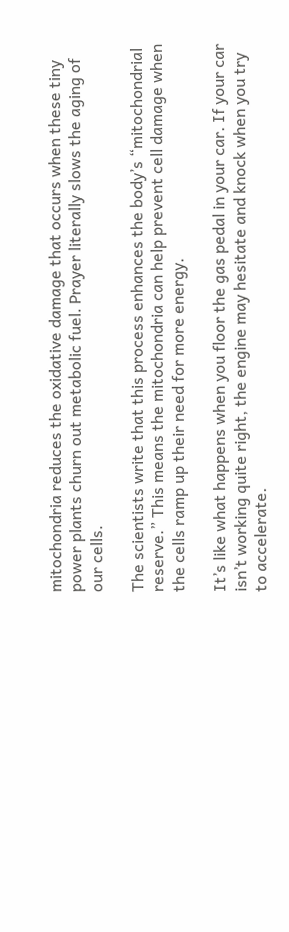mitochondria reduces the oxidative damage that occurs when these tiny power plants churn out metabolic fuel. Prayer literally slows the aging of our cells.

The scientists write that this process enhances the body’s “mitochondrial reserve.” This means the mitochondria can help prevent cell damage when the cells ramp up their need for more energy.

It’s like what happens when you floor the gas pedal in your car. If your car isn’t working quite right, the engine may hesitate and knock when you try to accelerate.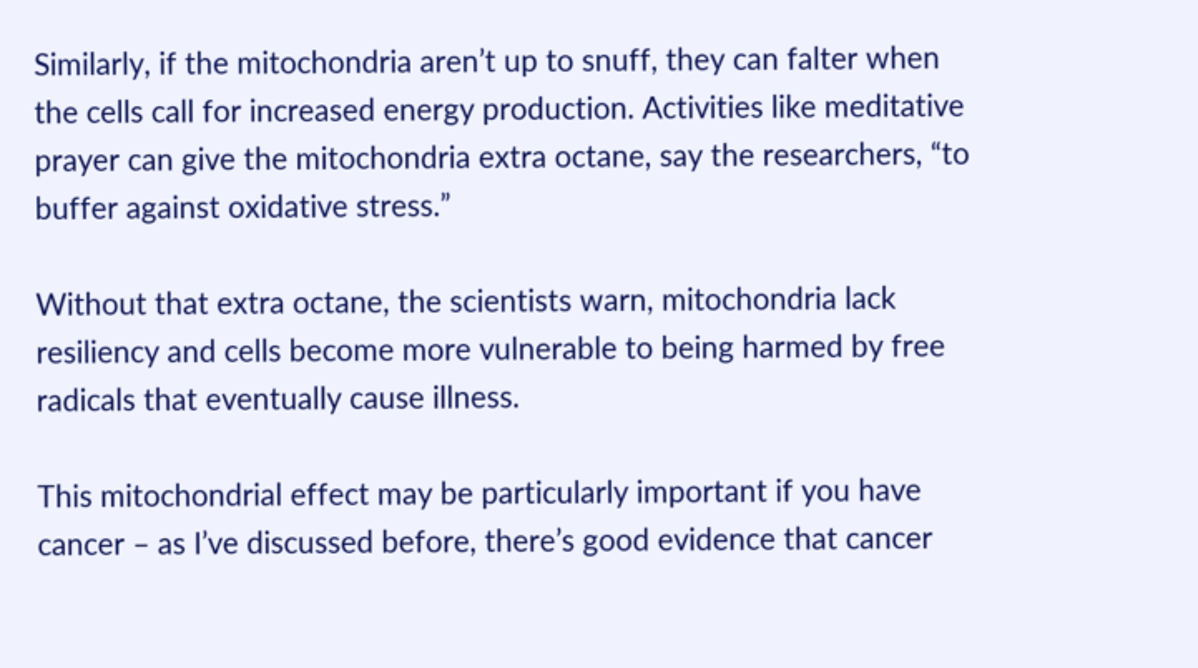Similarly, if the mitochondria aren’t up to snuff, they can falter when the cells call for increased energy production. Activities like meditative prayer can give the mitochondria extra octane, say the researchers, “to buffer against oxidative stress.”

Without that extra octane, the scientists warn, mitochondria lack resiliency and cells become more vulnerable to being harmed by free radicals that eventually cause illness.

This mitochondrial effect may be particularly important if you have cancer – as I’ve discussed before, there’s good evidence that cancer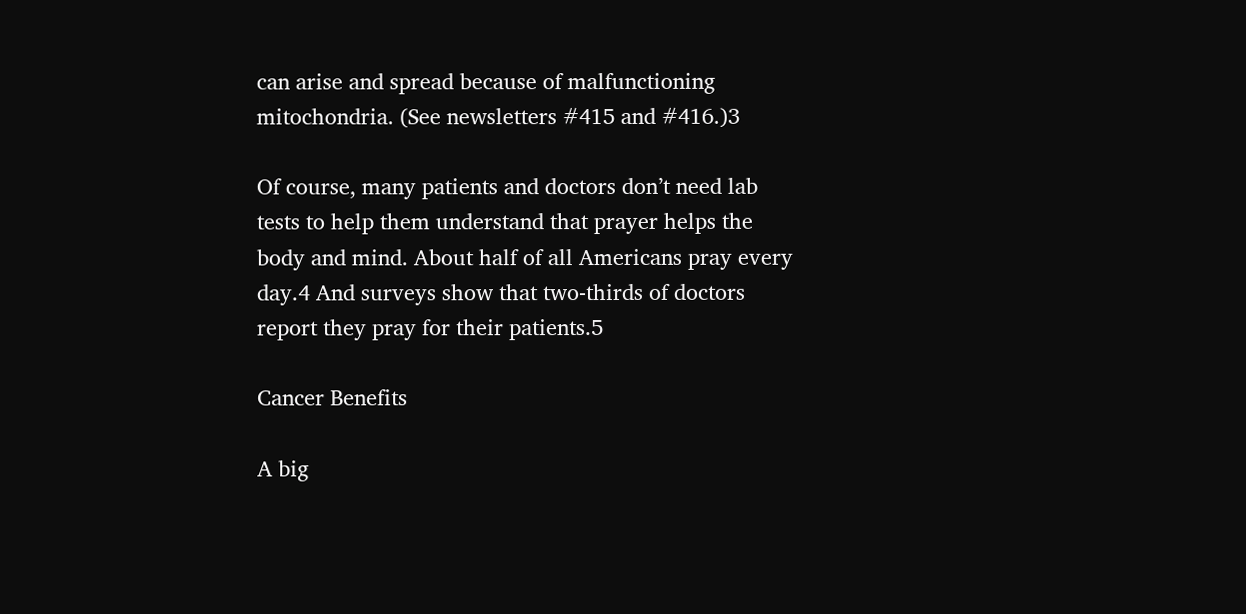can arise and spread because of malfunctioning mitochondria. (See newsletters #415 and #416.)3

Of course, many patients and doctors don’t need lab tests to help them understand that prayer helps the body and mind. About half of all Americans pray every day.4 And surveys show that two-thirds of doctors report they pray for their patients.5

Cancer Benefits

A big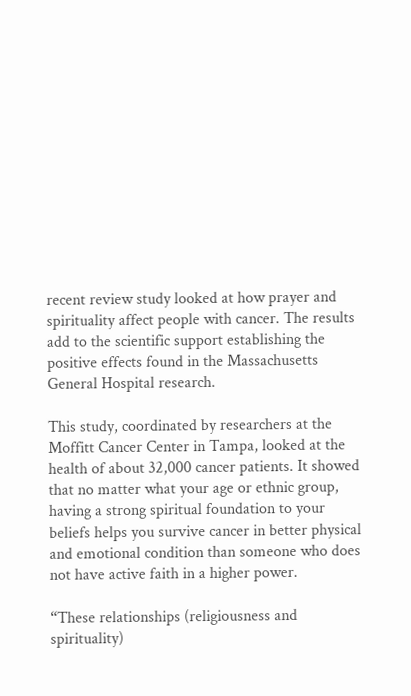recent review study looked at how prayer and spirituality affect people with cancer. The results add to the scientific support establishing the positive effects found in the Massachusetts General Hospital research.

This study, coordinated by researchers at the Moffitt Cancer Center in Tampa, looked at the health of about 32,000 cancer patients. It showed that no matter what your age or ethnic group, having a strong spiritual foundation to your beliefs helps you survive cancer in better physical and emotional condition than someone who does not have active faith in a higher power.

“These relationships (religiousness and spirituality)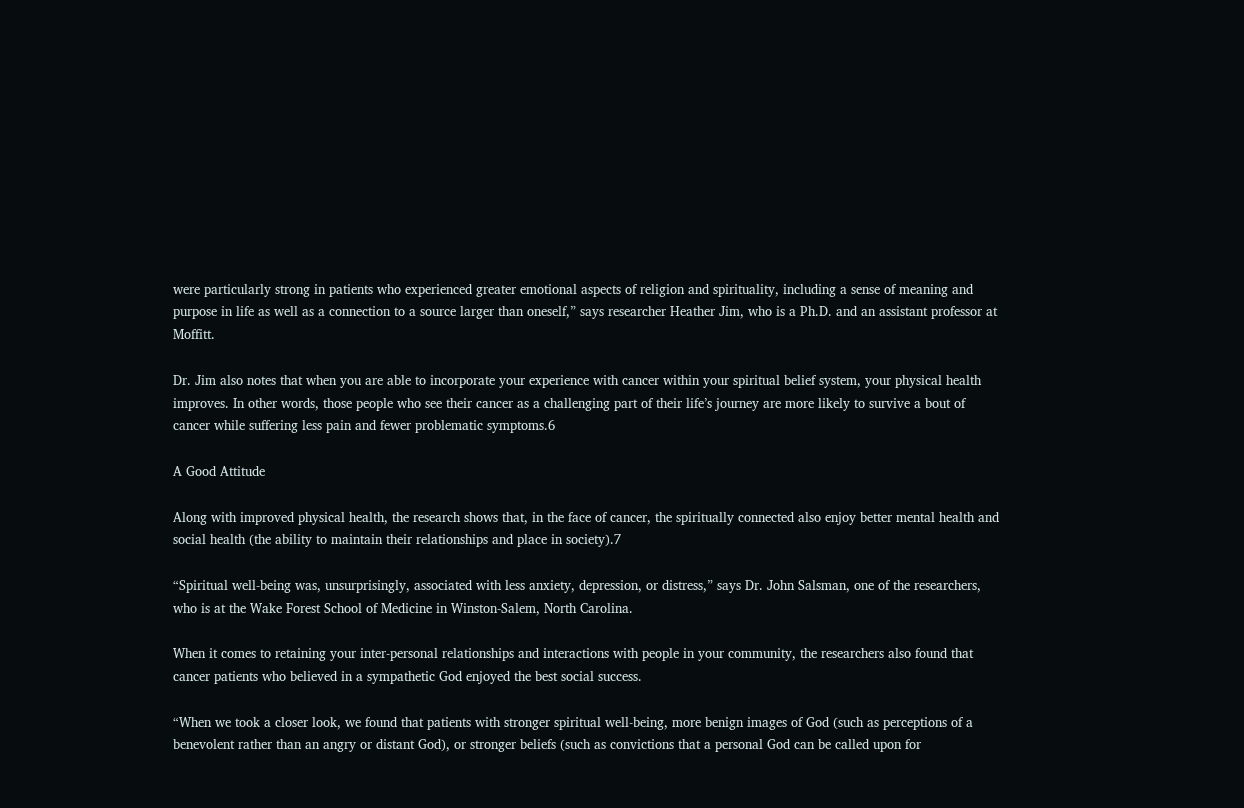were particularly strong in patients who experienced greater emotional aspects of religion and spirituality, including a sense of meaning and purpose in life as well as a connection to a source larger than oneself,” says researcher Heather Jim, who is a Ph.D. and an assistant professor at Moffitt.

Dr. Jim also notes that when you are able to incorporate your experience with cancer within your spiritual belief system, your physical health improves. In other words, those people who see their cancer as a challenging part of their life’s journey are more likely to survive a bout of cancer while suffering less pain and fewer problematic symptoms.6

A Good Attitude

Along with improved physical health, the research shows that, in the face of cancer, the spiritually connected also enjoy better mental health and social health (the ability to maintain their relationships and place in society).7

“Spiritual well-being was, unsurprisingly, associated with less anxiety, depression, or distress,” says Dr. John Salsman, one of the researchers, who is at the Wake Forest School of Medicine in Winston-Salem, North Carolina.

When it comes to retaining your inter-personal relationships and interactions with people in your community, the researchers also found that cancer patients who believed in a sympathetic God enjoyed the best social success.

“When we took a closer look, we found that patients with stronger spiritual well-being, more benign images of God (such as perceptions of a benevolent rather than an angry or distant God), or stronger beliefs (such as convictions that a personal God can be called upon for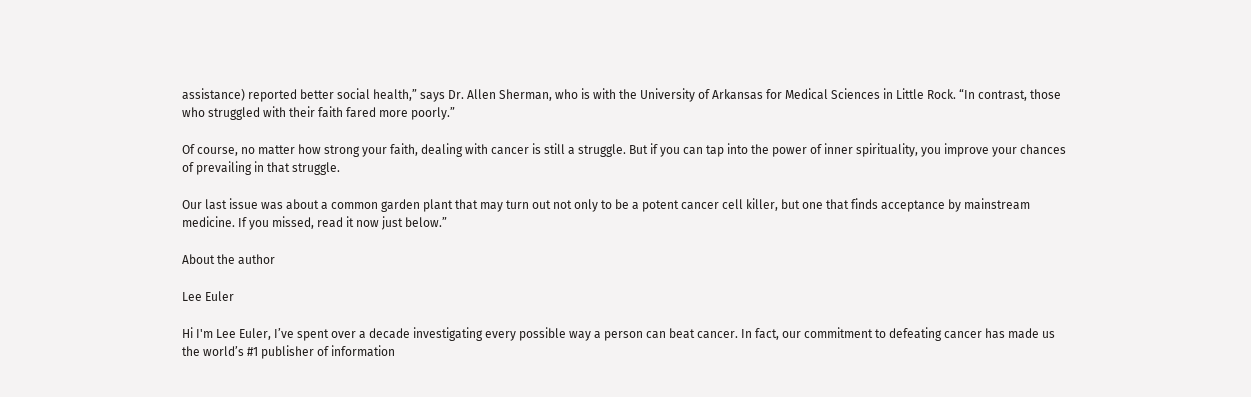assistance) reported better social health,” says Dr. Allen Sherman, who is with the University of Arkansas for Medical Sciences in Little Rock. “In contrast, those who struggled with their faith fared more poorly.”

Of course, no matter how strong your faith, dealing with cancer is still a struggle. But if you can tap into the power of inner spirituality, you improve your chances of prevailing in that struggle.

Our last issue was about a common garden plant that may turn out not only to be a potent cancer cell killer, but one that finds acceptance by mainstream medicine. If you missed, read it now just below.”

About the author

Lee Euler

Hi I'm Lee Euler, I’ve spent over a decade investigating every possible way a person can beat cancer. In fact, our commitment to defeating cancer has made us the world’s #1 publisher of information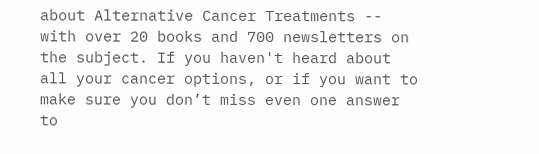about Alternative Cancer Treatments -- with over 20 books and 700 newsletters on the subject. If you haven't heard about all your cancer options, or if you want to make sure you don’t miss even one answer to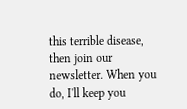this terrible disease, then join our newsletter. When you do, I'll keep you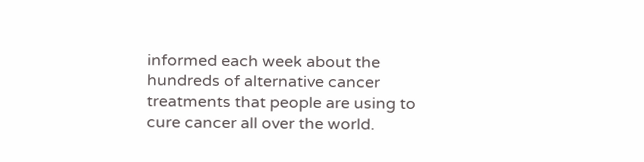informed each week about the hundreds of alternative cancer treatments that people are using to cure cancer all over the world.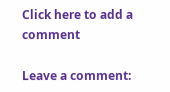Click here to add a comment

Leave a comment: